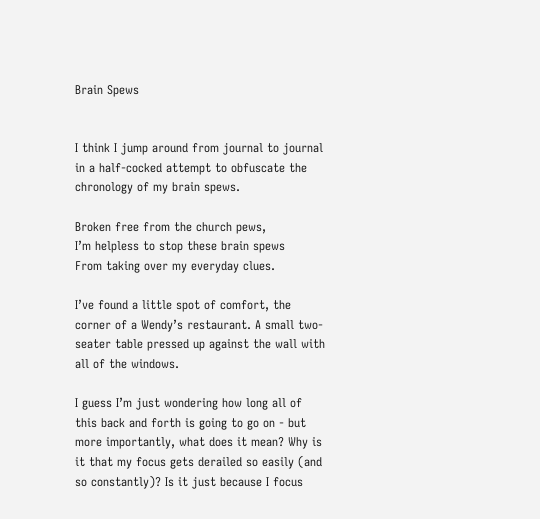Brain Spews


I think I jump around from journal to journal in a half-cocked attempt to obfuscate the chronology of my brain spews.

Broken free from the church pews,
I’m helpless to stop these brain spews
From taking over my everyday clues.

I’ve found a little spot of comfort, the corner of a Wendy’s restaurant. A small two-seater table pressed up against the wall with all of the windows.

I guess I’m just wondering how long all of this back and forth is going to go on - but more importantly, what does it mean? Why is it that my focus gets derailed so easily (and so constantly)? Is it just because I focus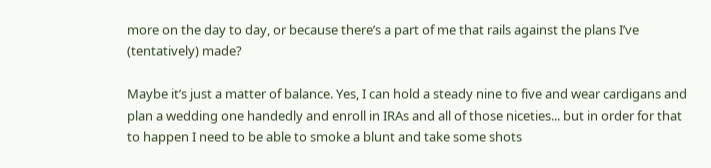more on the day to day, or because there’s a part of me that rails against the plans I’ve (tentatively) made?

Maybe it’s just a matter of balance. Yes, I can hold a steady nine to five and wear cardigans and plan a wedding one handedly and enroll in IRAs and all of those niceties... but in order for that to happen I need to be able to smoke a blunt and take some shots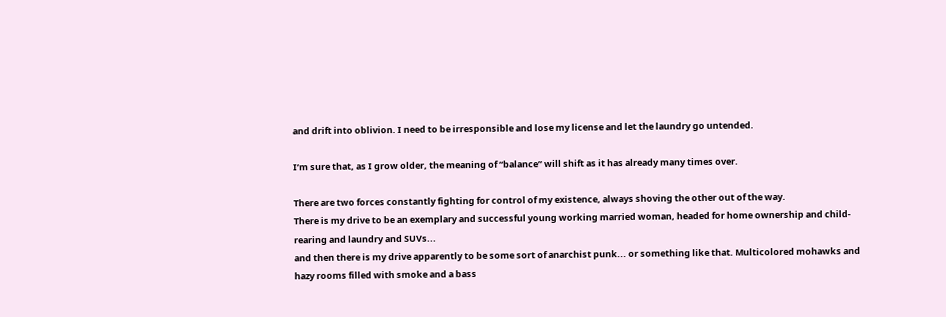and drift into oblivion. I need to be irresponsible and lose my license and let the laundry go untended.

I’m sure that, as I grow older, the meaning of “balance” will shift as it has already many times over.

There are two forces constantly fighting for control of my existence, always shoving the other out of the way.
There is my drive to be an exemplary and successful young working married woman, headed for home ownership and child-rearing and laundry and SUVs...
and then there is my drive apparently to be some sort of anarchist punk... or something like that. Multicolored mohawks and hazy rooms filled with smoke and a bass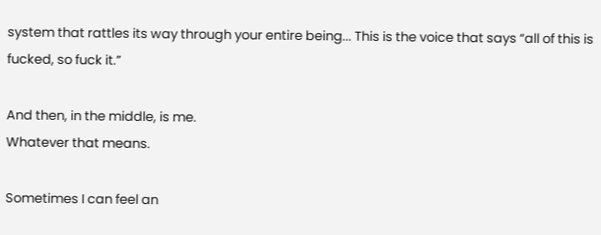system that rattles its way through your entire being... This is the voice that says “all of this is fucked, so fuck it.”

And then, in the middle, is me.
Whatever that means.

Sometimes I can feel an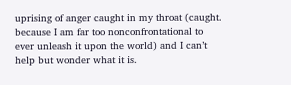uprising of anger caught in my throat (caught. because I am far too nonconfrontational to ever unleash it upon the world) and I can’t help but wonder what it is.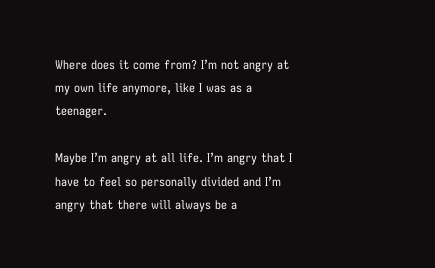Where does it come from? I’m not angry at my own life anymore, like I was as a teenager.

Maybe I’m angry at all life. I’m angry that I have to feel so personally divided and I’m angry that there will always be a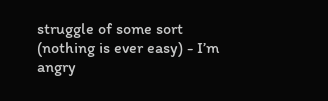struggle of some sort (nothing is ever easy) - I’m angry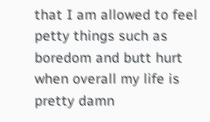that I am allowed to feel petty things such as boredom and butt hurt when overall my life is pretty damn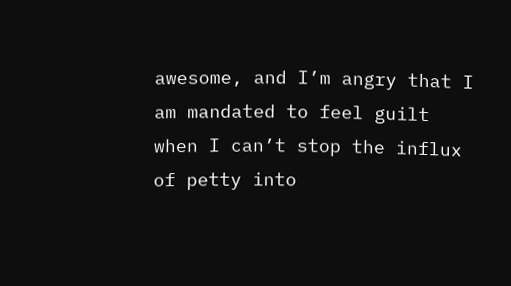awesome, and I’m angry that I am mandated to feel guilt when I can’t stop the influx of petty into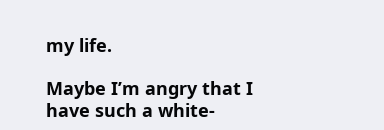my life.

Maybe I’m angry that I have such a white-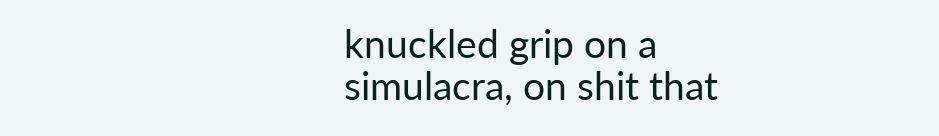knuckled grip on a simulacra, on shit that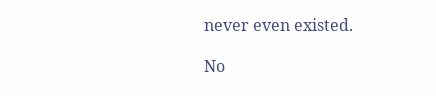never even existed.

No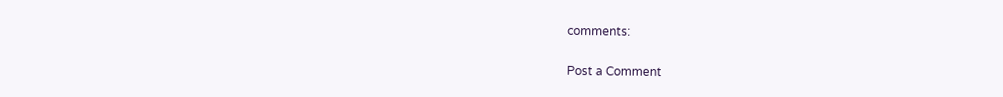comments:

Post a Comment